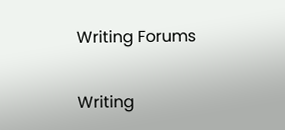Writing Forums

Writing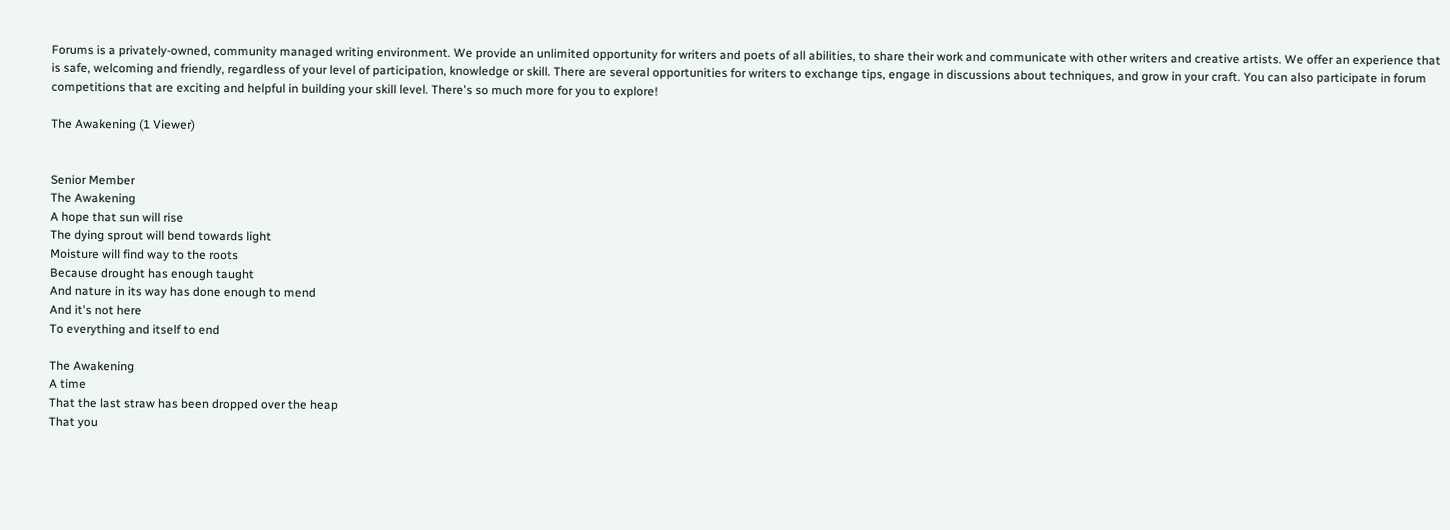Forums is a privately-owned, community managed writing environment. We provide an unlimited opportunity for writers and poets of all abilities, to share their work and communicate with other writers and creative artists. We offer an experience that is safe, welcoming and friendly, regardless of your level of participation, knowledge or skill. There are several opportunities for writers to exchange tips, engage in discussions about techniques, and grow in your craft. You can also participate in forum competitions that are exciting and helpful in building your skill level. There's so much more for you to explore!

The Awakening (1 Viewer)


Senior Member
The Awakening
A hope that sun will rise
The dying sprout will bend towards light
Moisture will find way to the roots
Because drought has enough taught
And nature in its way has done enough to mend
And it's not here
To everything and itself to end

The Awakening
A time
That the last straw has been dropped over the heap
That you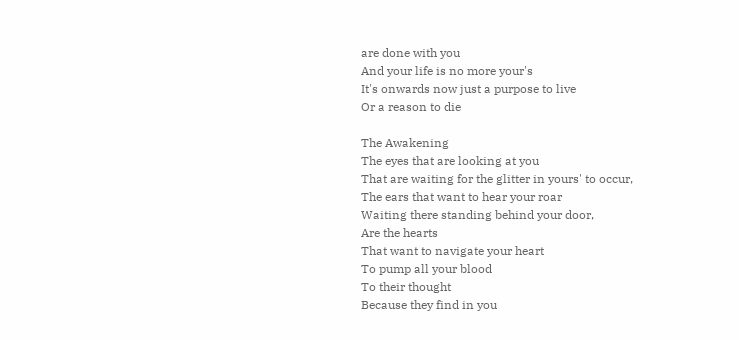are done with you
And your life is no more your's
It's onwards now just a purpose to live
Or a reason to die

The Awakening
The eyes that are looking at you
That are waiting for the glitter in yours' to occur,
The ears that want to hear your roar
Waiting there standing behind your door,
Are the hearts
That want to navigate your heart
To pump all your blood
To their thought
Because they find in you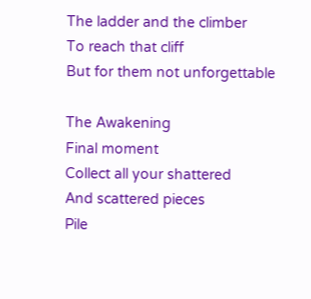The ladder and the climber
To reach that cliff
But for them not unforgettable

The Awakening
Final moment
Collect all your shattered
And scattered pieces
Pile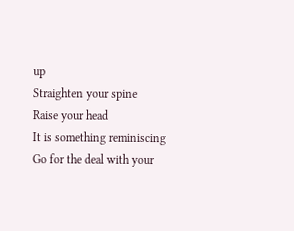up
Straighten your spine
Raise your head
It is something reminiscing
Go for the deal with your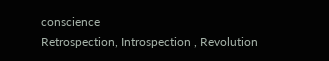conscience
Retrospection, Introspection , Revolution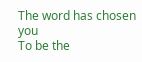The word has chosen you
To be the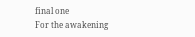final one
For the awakening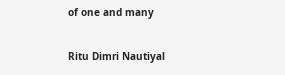of one and many

Ritu Dimri Nautiyal